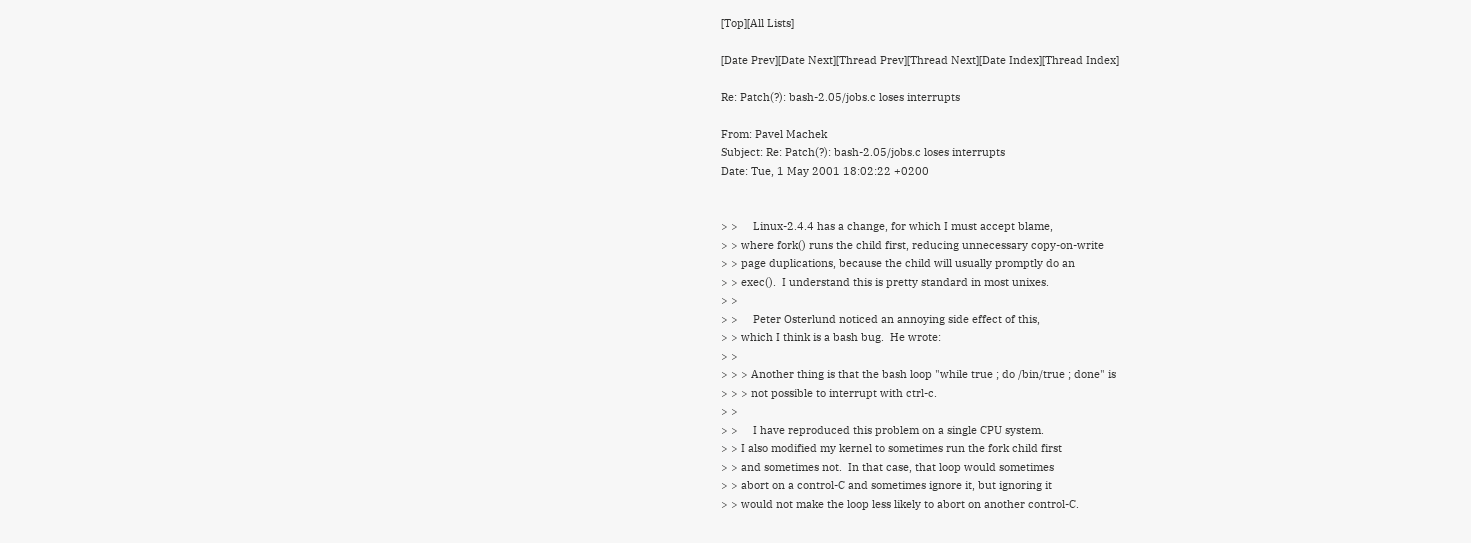[Top][All Lists]

[Date Prev][Date Next][Thread Prev][Thread Next][Date Index][Thread Index]

Re: Patch(?): bash-2.05/jobs.c loses interrupts

From: Pavel Machek
Subject: Re: Patch(?): bash-2.05/jobs.c loses interrupts
Date: Tue, 1 May 2001 18:02:22 +0200


> >     Linux-2.4.4 has a change, for which I must accept blame,
> > where fork() runs the child first, reducing unnecessary copy-on-write
> > page duplications, because the child will usually promptly do an
> > exec().  I understand this is pretty standard in most unixes.
> >
> >     Peter Osterlund noticed an annoying side effect of this,
> > which I think is a bash bug.  He wrote:
> >
> > > Another thing is that the bash loop "while true ; do /bin/true ; done" is
> > > not possible to interrupt with ctrl-c.
> >
> >     I have reproduced this problem on a single CPU system.
> > I also modified my kernel to sometimes run the fork child first
> > and sometimes not.  In that case, that loop would sometimes
> > abort on a control-C and sometimes ignore it, but ignoring it
> > would not make the loop less likely to abort on another control-C.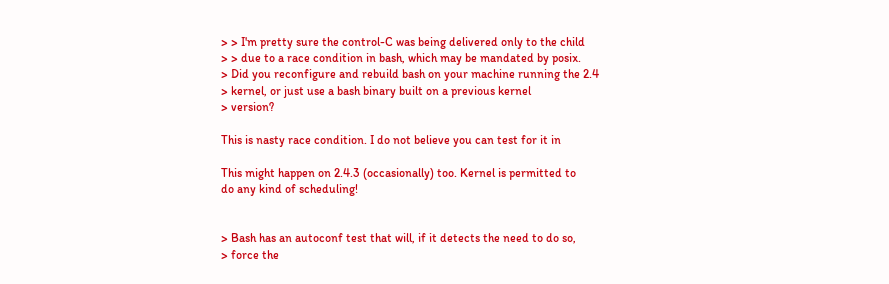> > I'm pretty sure the control-C was being delivered only to the child
> > due to a race condition in bash, which may be mandated by posix.
> Did you reconfigure and rebuild bash on your machine running the 2.4
> kernel, or just use a bash binary built on a previous kernel
> version?

This is nasty race condition. I do not believe you can test for it in

This might happen on 2.4.3 (occasionally) too. Kernel is permitted to
do any kind of scheduling!


> Bash has an autoconf test that will, if it detects the need to do so,
> force the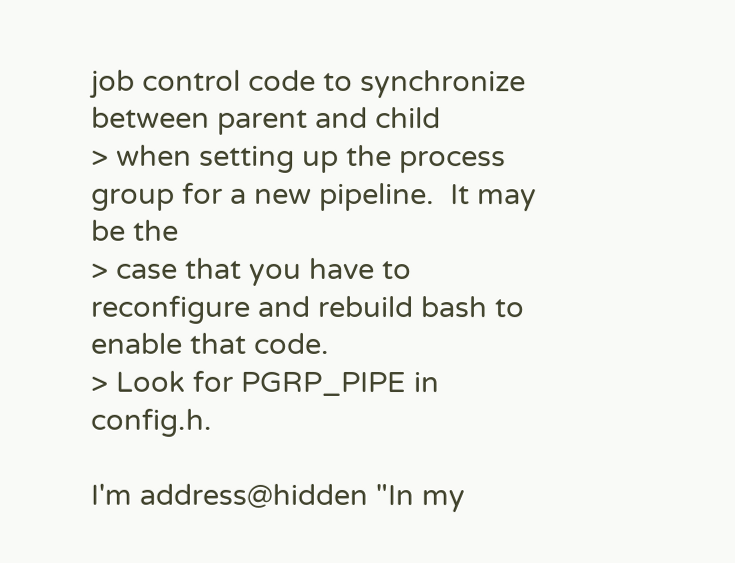job control code to synchronize between parent and child
> when setting up the process group for a new pipeline.  It may be the
> case that you have to reconfigure and rebuild bash to enable that code.
> Look for PGRP_PIPE in config.h.

I'm address@hidden "In my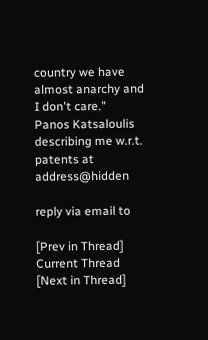country we have almost anarchy and I don't care."
Panos Katsaloulis describing me w.r.t. patents at address@hidden

reply via email to

[Prev in Thread] Current Thread [Next in Thread]